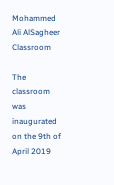Mohammed Ali AlSagheer Classroom

The classroom was inaugurated on the 9th of April 2019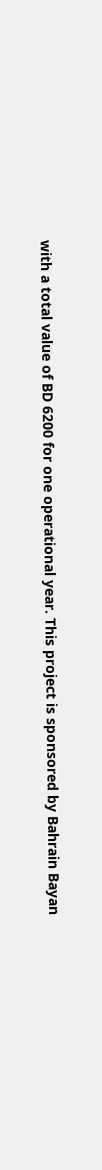with a total value of BD 6200 for one operational year. This project is sponsored by Bahrain Bayan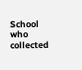School who collected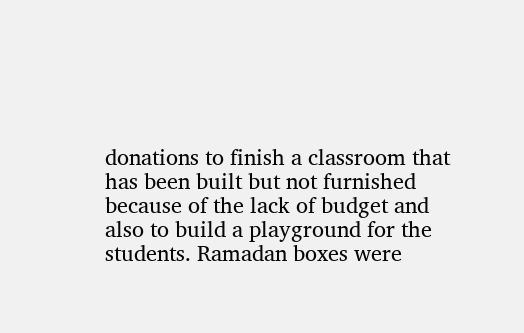donations to finish a classroom that has been built but not furnished because of the lack of budget and also to build a playground for the students. Ramadan boxes were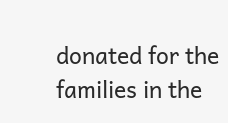donated for the families in the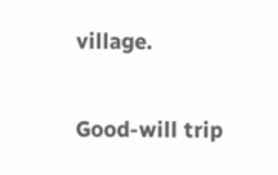village.

Good-will trip